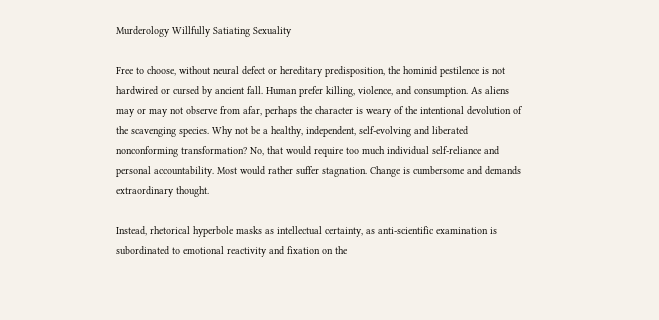Murderology Willfully Satiating Sexuality

Free to choose, without neural defect or hereditary predisposition, the hominid pestilence is not hardwired or cursed by ancient fall. Human prefer killing, violence, and consumption. As aliens may or may not observe from afar, perhaps the character is weary of the intentional devolution of the scavenging species. Why not be a healthy, independent, self-evolving and liberated nonconforming transformation? No, that would require too much individual self-reliance and personal accountability. Most would rather suffer stagnation. Change is cumbersome and demands extraordinary thought.

Instead, rhetorical hyperbole masks as intellectual certainty, as anti-scientific examination is subordinated to emotional reactivity and fixation on the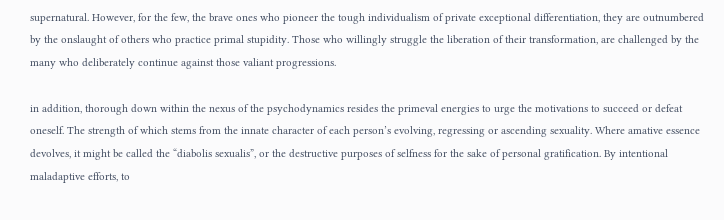supernatural. However, for the few, the brave ones who pioneer the tough individualism of private exceptional differentiation, they are outnumbered by the onslaught of others who practice primal stupidity. Those who willingly struggle the liberation of their transformation, are challenged by the many who deliberately continue against those valiant progressions.

in addition, thorough down within the nexus of the psychodynamics resides the primeval energies to urge the motivations to succeed or defeat oneself. The strength of which stems from the innate character of each person’s evolving, regressing or ascending sexuality. Where amative essence devolves, it might be called the “diabolis sexualis”, or the destructive purposes of selfness for the sake of personal gratification. By intentional maladaptive efforts, to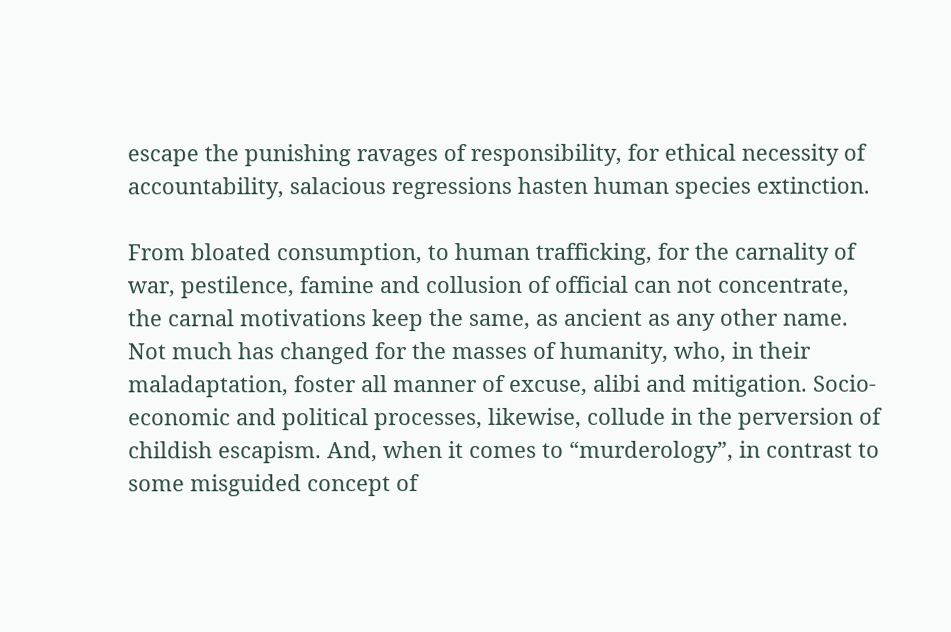escape the punishing ravages of responsibility, for ethical necessity of accountability, salacious regressions hasten human species extinction.

From bloated consumption, to human trafficking, for the carnality of war, pestilence, famine and collusion of official can not concentrate, the carnal motivations keep the same, as ancient as any other name. Not much has changed for the masses of humanity, who, in their maladaptation, foster all manner of excuse, alibi and mitigation. Socio-economic and political processes, likewise, collude in the perversion of childish escapism. And, when it comes to “murderology”, in contrast to some misguided concept of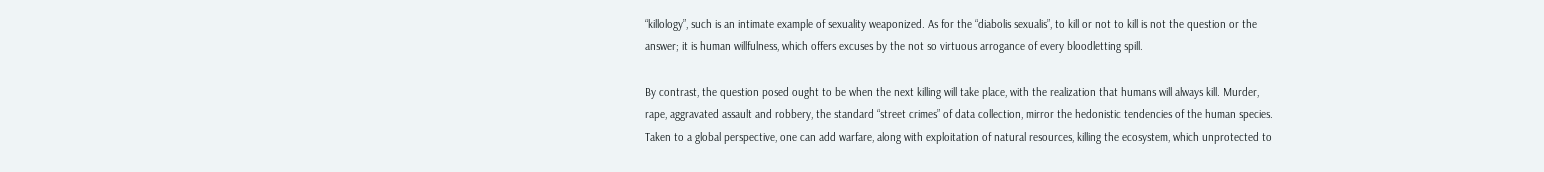“killology”, such is an intimate example of sexuality weaponized. As for the “diabolis sexualis”, to kill or not to kill is not the question or the answer; it is human willfulness, which offers excuses by the not so virtuous arrogance of every bloodletting spill.

By contrast, the question posed ought to be when the next killing will take place, with the realization that humans will always kill. Murder, rape, aggravated assault and robbery, the standard “street crimes” of data collection, mirror the hedonistic tendencies of the human species. Taken to a global perspective, one can add warfare, along with exploitation of natural resources, killing the ecosystem, which unprotected to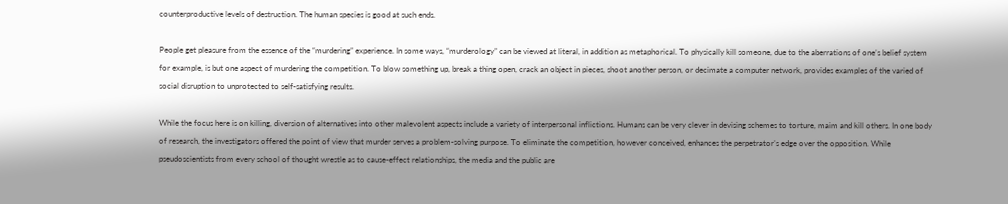counterproductive levels of destruction. The human species is good at such ends.

People get pleasure from the essence of the “murdering” experience. In some ways, “murderology” can be viewed at literal, in addition as metaphorical. To physically kill someone, due to the aberrations of one’s belief system for example, is but one aspect of murdering the competition. To blow something up, break a thing open, crack an object in pieces, shoot another person, or decimate a computer network, provides examples of the varied of social disruption to unprotected to self-satisfying results.

While the focus here is on killing, diversion of alternatives into other malevolent aspects include a variety of interpersonal inflictions. Humans can be very clever in devising schemes to torture, maim and kill others. In one body of research, the investigators offered the point of view that murder serves a problem-solving purpose. To eliminate the competition, however conceived, enhances the perpetrator’s edge over the opposition. While pseudoscientists from every school of thought wrestle as to cause-effect relationships, the media and the public are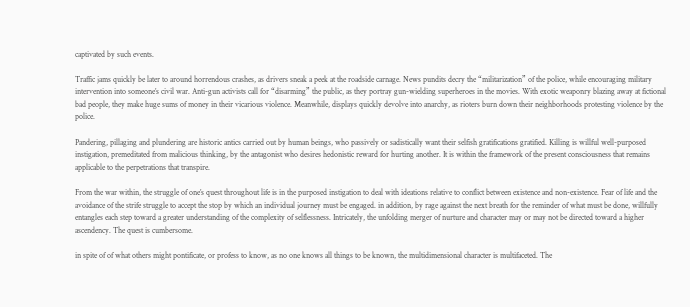captivated by such events.

Traffic jams quickly be later to around horrendous crashes, as drivers sneak a peek at the roadside carnage. News pundits decry the “militarization” of the police, while encouraging military intervention into someone’s civil war. Anti-gun activists call for “disarming” the public, as they portray gun-wielding superheroes in the movies. With exotic weaponry blazing away at fictional bad people, they make huge sums of money in their vicarious violence. Meanwhile, displays quickly devolve into anarchy, as rioters burn down their neighborhoods protesting violence by the police.

Pandering, pillaging and plundering are historic antics carried out by human beings, who passively or sadistically want their selfish gratifications gratified. Killing is willful well-purposed instigation, premeditated from malicious thinking, by the antagonist who desires hedonistic reward for hurting another. It is within the framework of the present consciousness that remains applicable to the perpetrations that transpire.

From the war within, the struggle of one’s quest throughout life is in the purposed instigation to deal with ideations relative to conflict between existence and non-existence. Fear of life and the avoidance of the strife struggle to accept the stop by which an individual journey must be engaged. in addition, by rage against the next breath for the reminder of what must be done, willfully entangles each step toward a greater understanding of the complexity of selflessness. Intricately, the unfolding merger of nurture and character may or may not be directed toward a higher ascendency. The quest is cumbersome.

in spite of of what others might pontificate, or profess to know, as no one knows all things to be known, the multidimensional character is multifaceted. The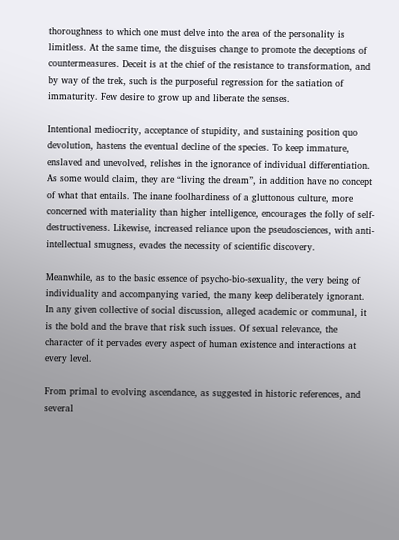thoroughness to which one must delve into the area of the personality is limitless. At the same time, the disguises change to promote the deceptions of countermeasures. Deceit is at the chief of the resistance to transformation, and by way of the trek, such is the purposeful regression for the satiation of immaturity. Few desire to grow up and liberate the senses.

Intentional mediocrity, acceptance of stupidity, and sustaining position quo devolution, hastens the eventual decline of the species. To keep immature, enslaved and unevolved, relishes in the ignorance of individual differentiation. As some would claim, they are “living the dream”, in addition have no concept of what that entails. The inane foolhardiness of a gluttonous culture, more concerned with materiality than higher intelligence, encourages the folly of self-destructiveness. Likewise, increased reliance upon the pseudosciences, with anti-intellectual smugness, evades the necessity of scientific discovery.

Meanwhile, as to the basic essence of psycho-bio-sexuality, the very being of individuality and accompanying varied, the many keep deliberately ignorant. In any given collective of social discussion, alleged academic or communal, it is the bold and the brave that risk such issues. Of sexual relevance, the character of it pervades every aspect of human existence and interactions at every level.

From primal to evolving ascendance, as suggested in historic references, and several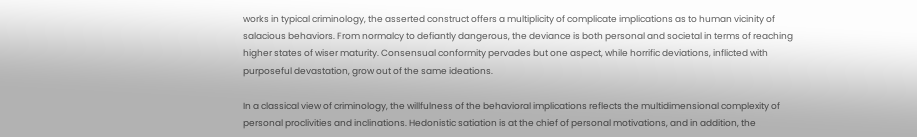works in typical criminology, the asserted construct offers a multiplicity of complicate implications as to human vicinity of salacious behaviors. From normalcy to defiantly dangerous, the deviance is both personal and societal in terms of reaching higher states of wiser maturity. Consensual conformity pervades but one aspect, while horrific deviations, inflicted with purposeful devastation, grow out of the same ideations.

In a classical view of criminology, the willfulness of the behavioral implications reflects the multidimensional complexity of personal proclivities and inclinations. Hedonistic satiation is at the chief of personal motivations, and in addition, the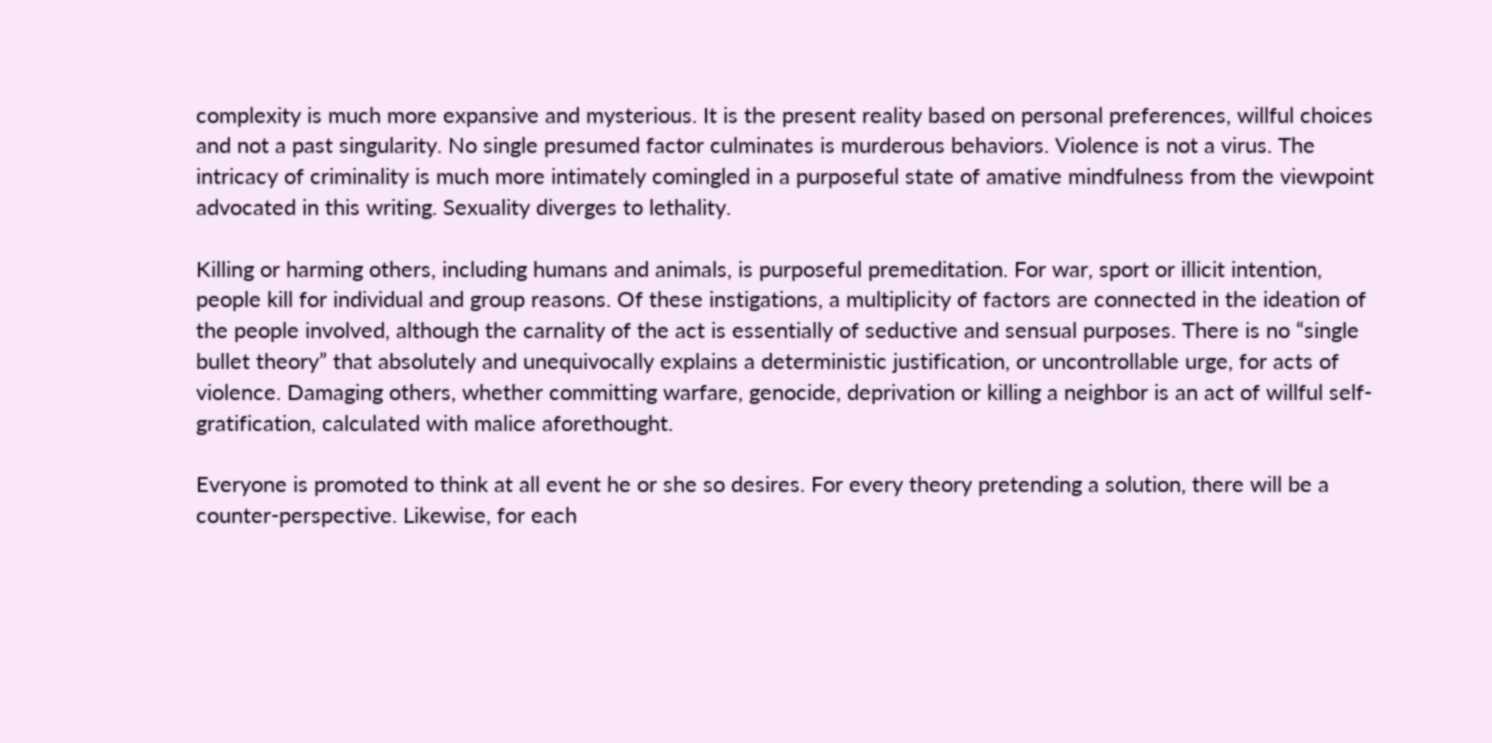complexity is much more expansive and mysterious. It is the present reality based on personal preferences, willful choices and not a past singularity. No single presumed factor culminates is murderous behaviors. Violence is not a virus. The intricacy of criminality is much more intimately comingled in a purposeful state of amative mindfulness from the viewpoint advocated in this writing. Sexuality diverges to lethality.

Killing or harming others, including humans and animals, is purposeful premeditation. For war, sport or illicit intention, people kill for individual and group reasons. Of these instigations, a multiplicity of factors are connected in the ideation of the people involved, although the carnality of the act is essentially of seductive and sensual purposes. There is no “single bullet theory” that absolutely and unequivocally explains a deterministic justification, or uncontrollable urge, for acts of violence. Damaging others, whether committing warfare, genocide, deprivation or killing a neighbor is an act of willful self-gratification, calculated with malice aforethought.

Everyone is promoted to think at all event he or she so desires. For every theory pretending a solution, there will be a counter-perspective. Likewise, for each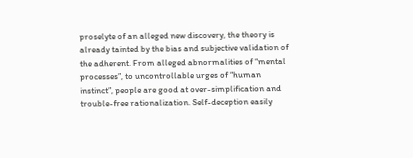proselyte of an alleged new discovery, the theory is already tainted by the bias and subjective validation of the adherent. From alleged abnormalities of “mental processes”, to uncontrollable urges of “human instinct”, people are good at over-simplification and trouble-free rationalization. Self-deception easily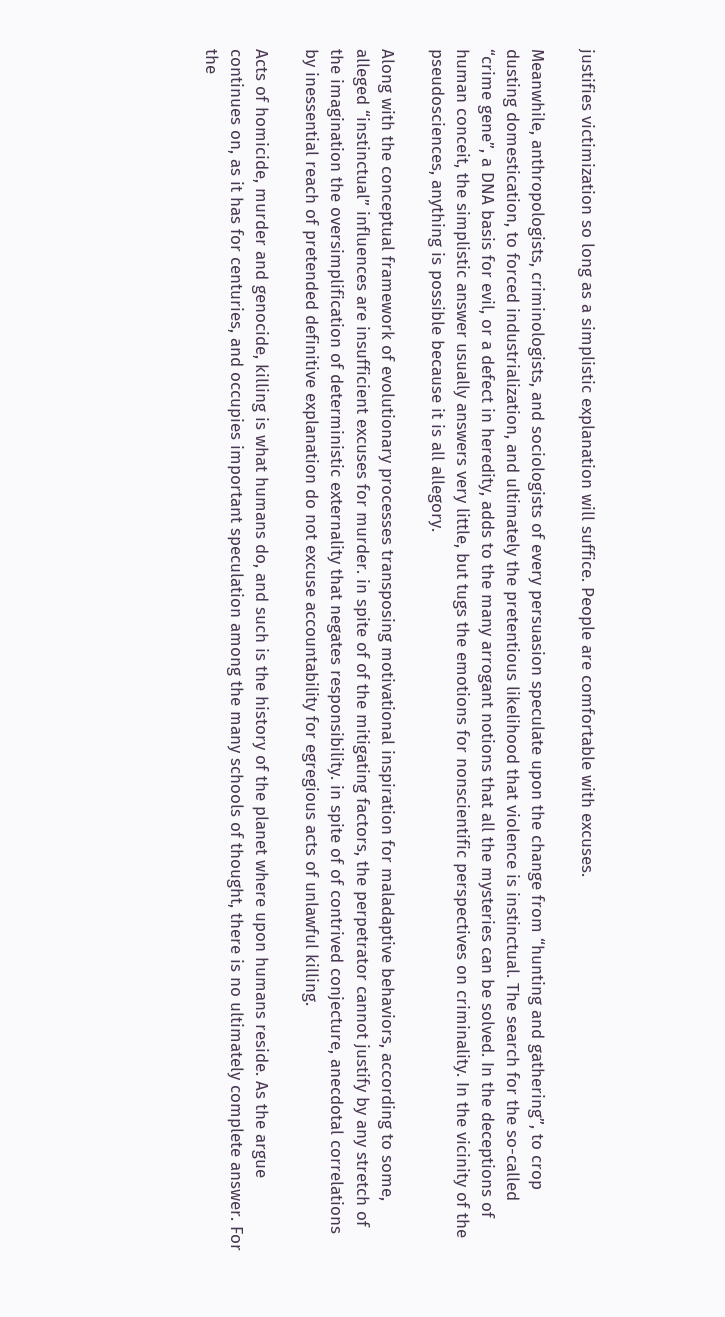justifies victimization so long as a simplistic explanation will suffice. People are comfortable with excuses.

Meanwhile, anthropologists, criminologists, and sociologists of every persuasion speculate upon the change from “hunting and gathering”, to crop dusting domestication, to forced industrialization, and ultimately the pretentious likelihood that violence is instinctual. The search for the so-called “crime gene”, a DNA basis for evil, or a defect in heredity, adds to the many arrogant notions that all the mysteries can be solved. In the deceptions of human conceit, the simplistic answer usually answers very little, but tugs the emotions for nonscientific perspectives on criminality. In the vicinity of the pseudosciences, anything is possible because it is all allegory.

Along with the conceptual framework of evolutionary processes transposing motivational inspiration for maladaptive behaviors, according to some, alleged “instinctual” influences are insufficient excuses for murder. in spite of of the mitigating factors, the perpetrator cannot justify by any stretch of the imagination the oversimplification of deterministic externality that negates responsibility. in spite of of contrived conjecture, anecdotal correlations by inessential reach of pretended definitive explanation do not excuse accountability for egregious acts of unlawful killing.

Acts of homicide, murder and genocide, killing is what humans do, and such is the history of the planet where upon humans reside. As the argue continues on, as it has for centuries, and occupies important speculation among the many schools of thought, there is no ultimately complete answer. For the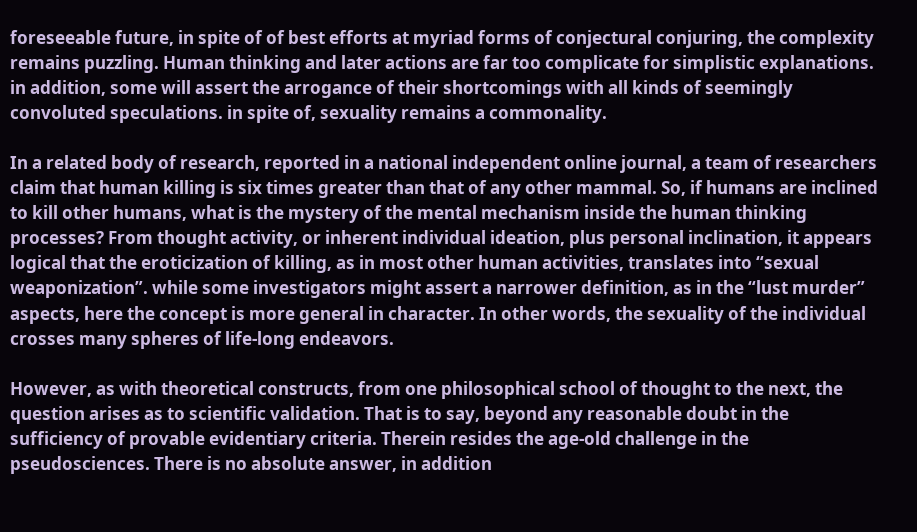foreseeable future, in spite of of best efforts at myriad forms of conjectural conjuring, the complexity remains puzzling. Human thinking and later actions are far too complicate for simplistic explanations. in addition, some will assert the arrogance of their shortcomings with all kinds of seemingly convoluted speculations. in spite of, sexuality remains a commonality.

In a related body of research, reported in a national independent online journal, a team of researchers claim that human killing is six times greater than that of any other mammal. So, if humans are inclined to kill other humans, what is the mystery of the mental mechanism inside the human thinking processes? From thought activity, or inherent individual ideation, plus personal inclination, it appears logical that the eroticization of killing, as in most other human activities, translates into “sexual weaponization”. while some investigators might assert a narrower definition, as in the “lust murder” aspects, here the concept is more general in character. In other words, the sexuality of the individual crosses many spheres of life-long endeavors.

However, as with theoretical constructs, from one philosophical school of thought to the next, the question arises as to scientific validation. That is to say, beyond any reasonable doubt in the sufficiency of provable evidentiary criteria. Therein resides the age-old challenge in the pseudosciences. There is no absolute answer, in addition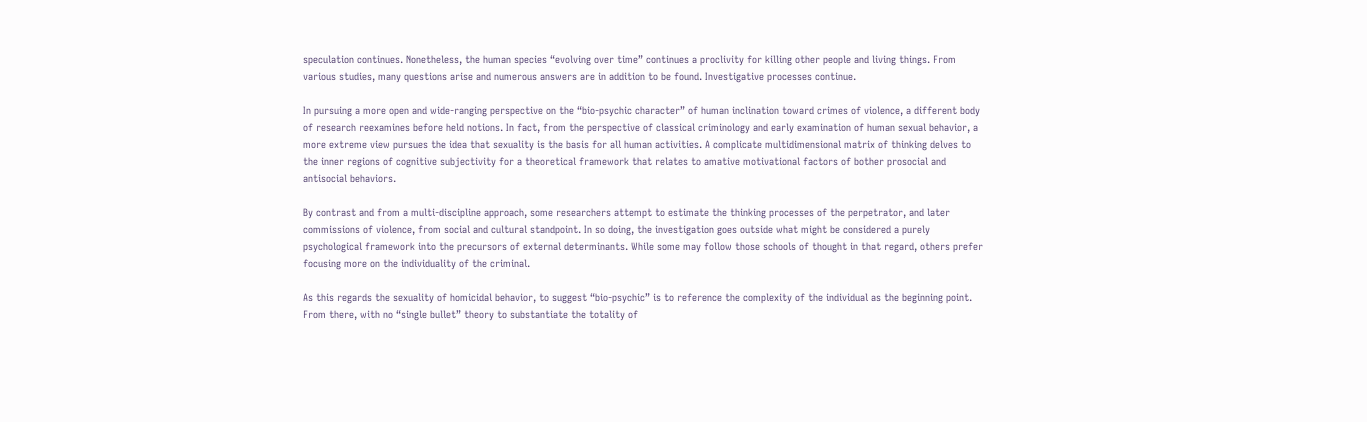speculation continues. Nonetheless, the human species “evolving over time” continues a proclivity for killing other people and living things. From various studies, many questions arise and numerous answers are in addition to be found. Investigative processes continue.

In pursuing a more open and wide-ranging perspective on the “bio-psychic character” of human inclination toward crimes of violence, a different body of research reexamines before held notions. In fact, from the perspective of classical criminology and early examination of human sexual behavior, a more extreme view pursues the idea that sexuality is the basis for all human activities. A complicate multidimensional matrix of thinking delves to the inner regions of cognitive subjectivity for a theoretical framework that relates to amative motivational factors of bother prosocial and antisocial behaviors.

By contrast and from a multi-discipline approach, some researchers attempt to estimate the thinking processes of the perpetrator, and later commissions of violence, from social and cultural standpoint. In so doing, the investigation goes outside what might be considered a purely psychological framework into the precursors of external determinants. While some may follow those schools of thought in that regard, others prefer focusing more on the individuality of the criminal.

As this regards the sexuality of homicidal behavior, to suggest “bio-psychic” is to reference the complexity of the individual as the beginning point. From there, with no “single bullet” theory to substantiate the totality of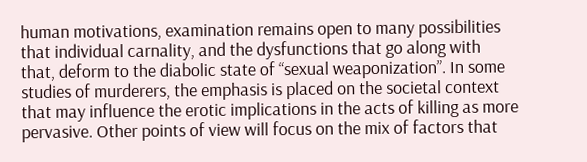human motivations, examination remains open to many possibilities that individual carnality, and the dysfunctions that go along with that, deform to the diabolic state of “sexual weaponization”. In some studies of murderers, the emphasis is placed on the societal context that may influence the erotic implications in the acts of killing as more pervasive. Other points of view will focus on the mix of factors that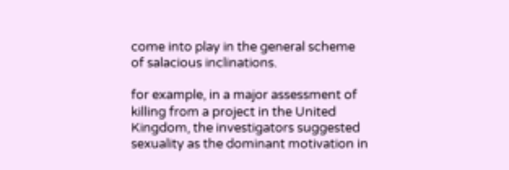come into play in the general scheme of salacious inclinations.

for example, in a major assessment of killing from a project in the United Kingdom, the investigators suggested sexuality as the dominant motivation in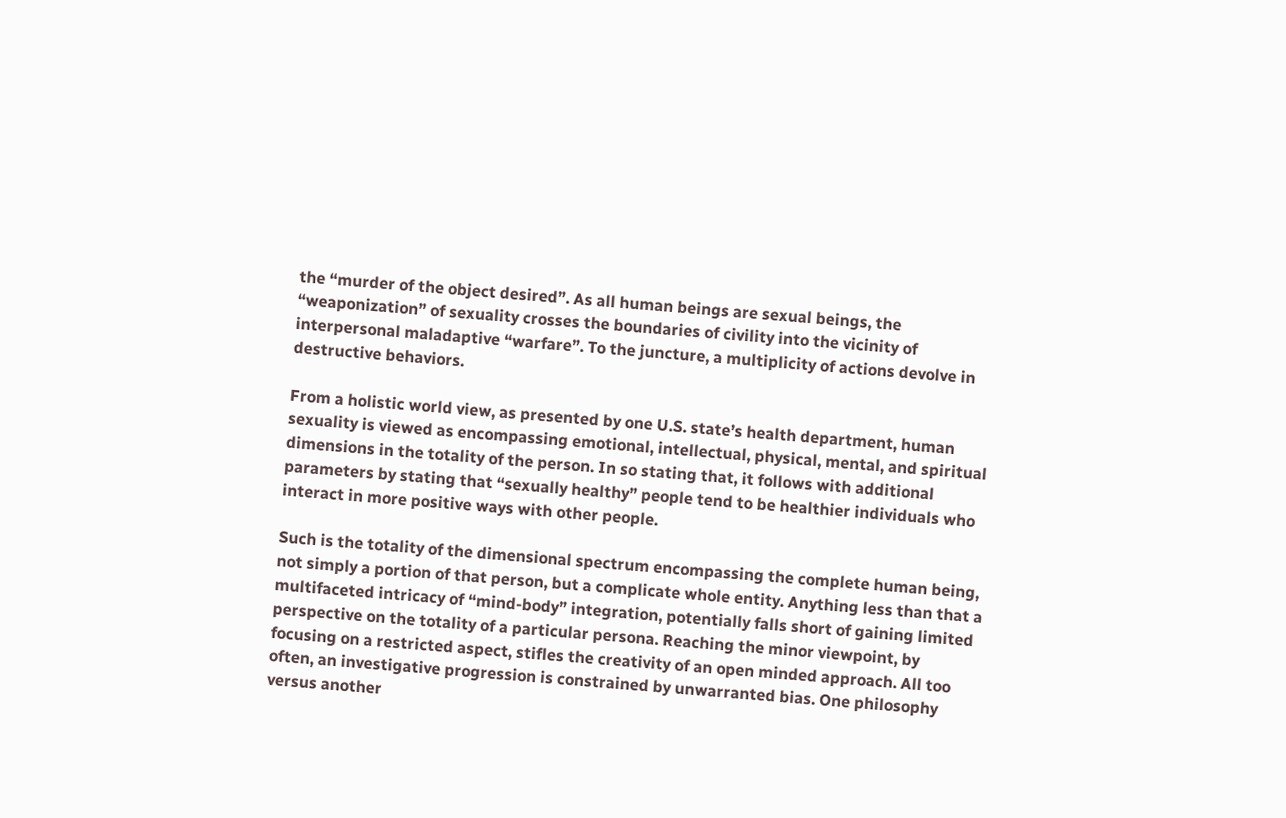the “murder of the object desired”. As all human beings are sexual beings, the “weaponization” of sexuality crosses the boundaries of civility into the vicinity of interpersonal maladaptive “warfare”. To the juncture, a multiplicity of actions devolve in destructive behaviors.

From a holistic world view, as presented by one U.S. state’s health department, human sexuality is viewed as encompassing emotional, intellectual, physical, mental, and spiritual dimensions in the totality of the person. In so stating that, it follows with additional parameters by stating that “sexually healthy” people tend to be healthier individuals who interact in more positive ways with other people.

Such is the totality of the dimensional spectrum encompassing the complete human being, not simply a portion of that person, but a complicate whole entity. Anything less than that a multifaceted intricacy of “mind-body” integration, potentially falls short of gaining limited perspective on the totality of a particular persona. Reaching the minor viewpoint, by focusing on a restricted aspect, stifles the creativity of an open minded approach. All too often, an investigative progression is constrained by unwarranted bias. One philosophy versus another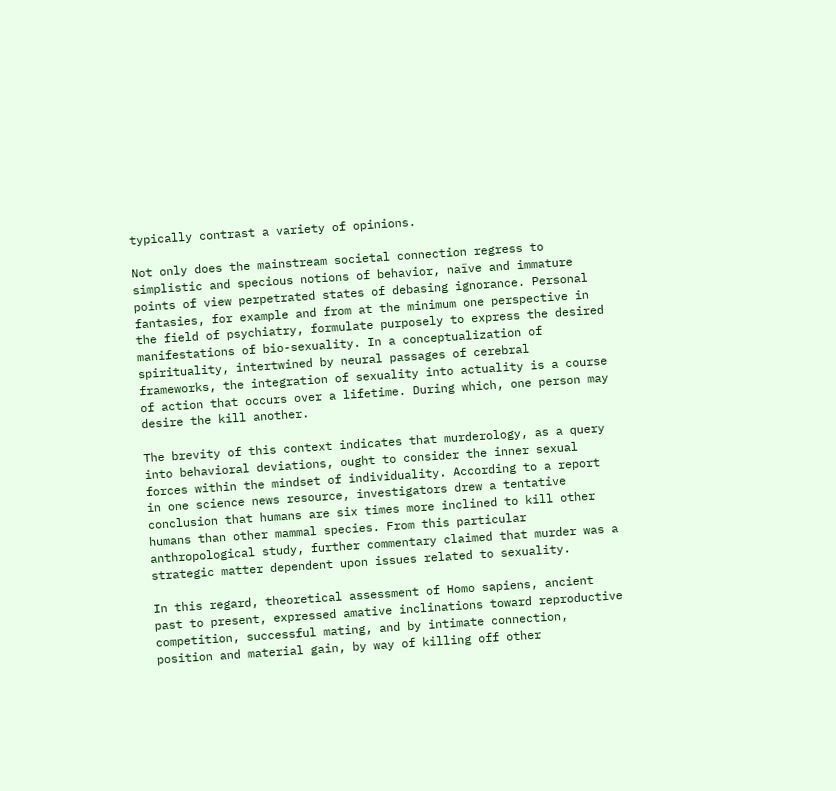typically contrast a variety of opinions.

Not only does the mainstream societal connection regress to simplistic and specious notions of behavior, naïve and immature points of view perpetrated states of debasing ignorance. Personal fantasies, for example and from at the minimum one perspective in the field of psychiatry, formulate purposely to express the desired manifestations of bio-sexuality. In a conceptualization of spirituality, intertwined by neural passages of cerebral frameworks, the integration of sexuality into actuality is a course of action that occurs over a lifetime. During which, one person may desire the kill another.

The brevity of this context indicates that murderology, as a query into behavioral deviations, ought to consider the inner sexual forces within the mindset of individuality. According to a report in one science news resource, investigators drew a tentative conclusion that humans are six times more inclined to kill other humans than other mammal species. From this particular anthropological study, further commentary claimed that murder was a strategic matter dependent upon issues related to sexuality.

In this regard, theoretical assessment of Homo sapiens, ancient past to present, expressed amative inclinations toward reproductive competition, successful mating, and by intimate connection, position and material gain, by way of killing off other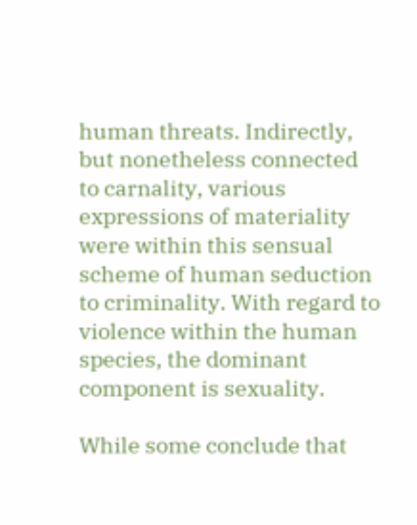human threats. Indirectly, but nonetheless connected to carnality, various expressions of materiality were within this sensual scheme of human seduction to criminality. With regard to violence within the human species, the dominant component is sexuality.

While some conclude that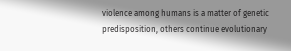violence among humans is a matter of genetic predisposition, others continue evolutionary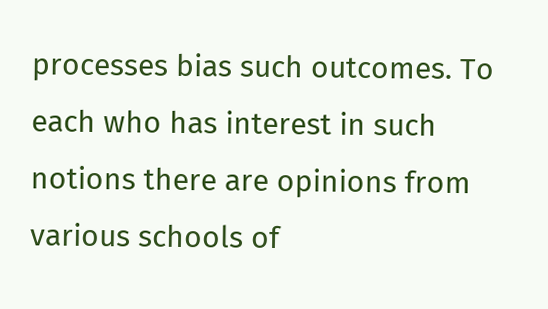processes bias such outcomes. To each who has interest in such notions there are opinions from various schools of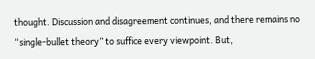thought. Discussion and disagreement continues, and there remains no “single-bullet theory” to suffice every viewpoint. But,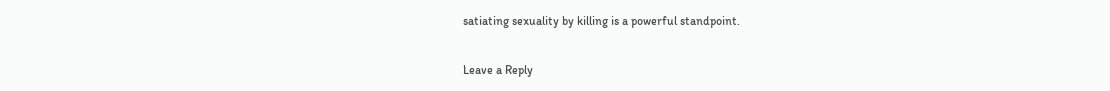satiating sexuality by killing is a powerful standpoint.

Leave a Reply